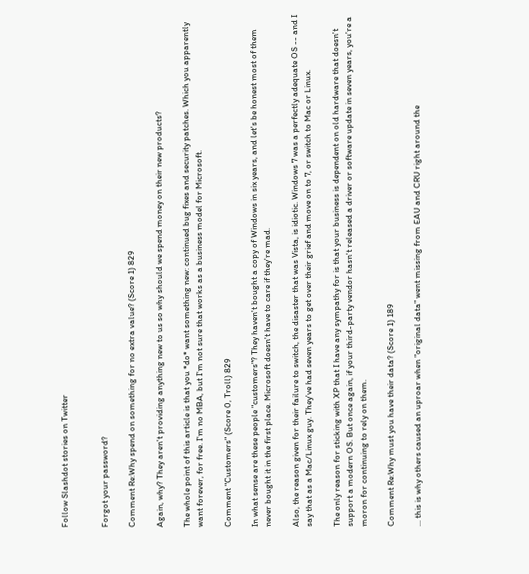Follow Slashdot stories on Twitter


Forgot your password?

Comment Re:Why spend on something for no extra value? (Score 1) 829

Again, why? They aren't providing anything new to us so why should we spend money on their new products?

The whole point of this article is that you *do* want something new: continued bug fixes and security patches. Which you apparently want forever, for free. I'm no MBA, but I'm not sure that works as a business model for Microsoft.

Comment "Customers" (Score 0, Troll) 829

In what sense are these people "customers"? They haven't bought a copy of Windows in six years, and let's be honest most of them never bought it in the first place. Microsoft doesn't have to care if they're mad.

Also, the reason given for their failure to switch, the disaster that was Vista, is idiotic. Windows 7 was a perfectly adequate OS -- and I say that as a Mac/Linux guy. They've had seven years to get over their grief and move on to 7, or switch to Mac or Linux.

The only reason for sticking with XP that I have any sympathy for is that your business is dependent on old hardware that doesn't support a modern OS. But once again, if your third-party vendor hasn't released a driver or software update in seven years, you're a moron for continuing to rely on them.

Comment Re:Why must you have their data? (Score 1) 189

... this is why others caused an uproar when "original data" went missing from EAU and CRU right around the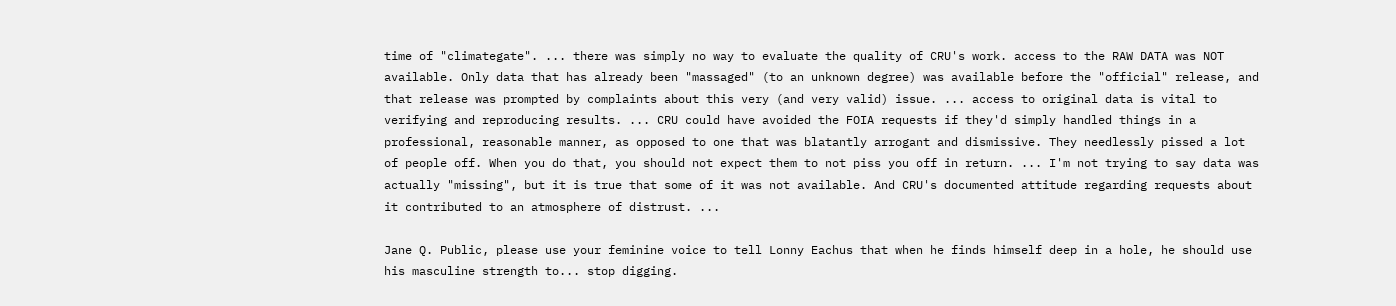time of "climategate". ... there was simply no way to evaluate the quality of CRU's work. access to the RAW DATA was NOT available. Only data that has already been "massaged" (to an unknown degree) was available before the "official" release, and that release was prompted by complaints about this very (and very valid) issue. ... access to original data is vital to verifying and reproducing results. ... CRU could have avoided the FOIA requests if they'd simply handled things in a professional, reasonable manner, as opposed to one that was blatantly arrogant and dismissive. They needlessly pissed a lot of people off. When you do that, you should not expect them to not piss you off in return. ... I'm not trying to say data was actually "missing", but it is true that some of it was not available. And CRU's documented attitude regarding requests about it contributed to an atmosphere of distrust. ...

Jane Q. Public, please use your feminine voice to tell Lonny Eachus that when he finds himself deep in a hole, he should use his masculine strength to... stop digging.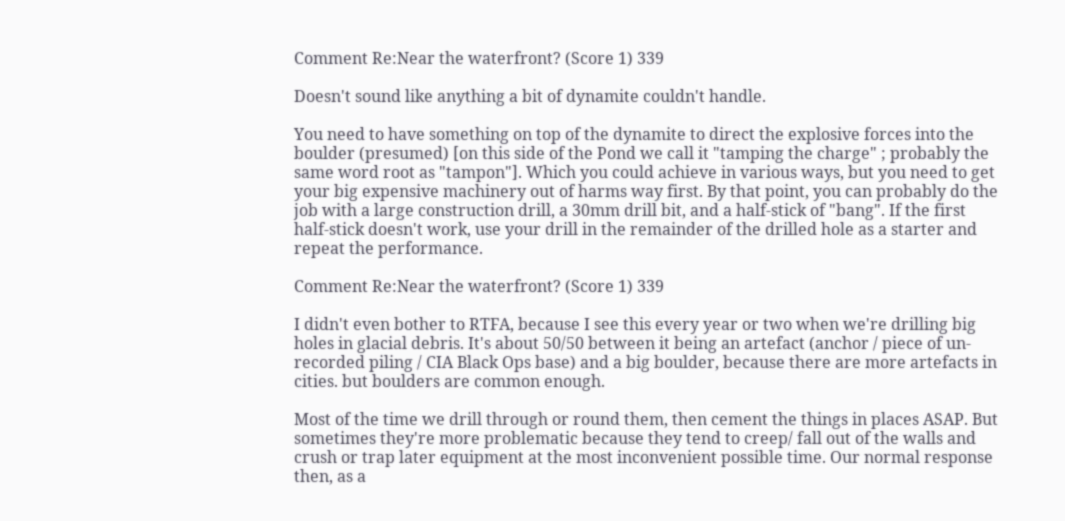Comment Re:Near the waterfront? (Score 1) 339

Doesn't sound like anything a bit of dynamite couldn't handle.

You need to have something on top of the dynamite to direct the explosive forces into the boulder (presumed) [on this side of the Pond we call it "tamping the charge" ; probably the same word root as "tampon"]. Which you could achieve in various ways, but you need to get your big expensive machinery out of harms way first. By that point, you can probably do the job with a large construction drill, a 30mm drill bit, and a half-stick of "bang". If the first half-stick doesn't work, use your drill in the remainder of the drilled hole as a starter and repeat the performance.

Comment Re:Near the waterfront? (Score 1) 339

I didn't even bother to RTFA, because I see this every year or two when we're drilling big holes in glacial debris. It's about 50/50 between it being an artefact (anchor / piece of un-recorded piling / CIA Black Ops base) and a big boulder, because there are more artefacts in cities. but boulders are common enough.

Most of the time we drill through or round them, then cement the things in places ASAP. But sometimes they're more problematic because they tend to creep/ fall out of the walls and crush or trap later equipment at the most inconvenient possible time. Our normal response then, as a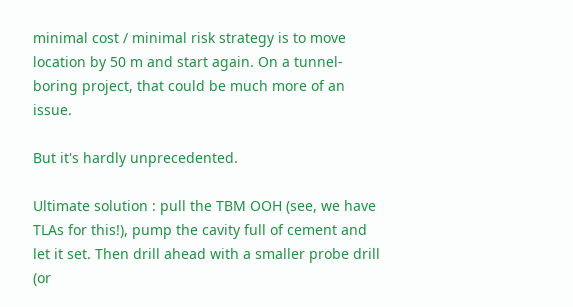minimal cost / minimal risk strategy is to move location by 50 m and start again. On a tunnel-boring project, that could be much more of an issue.

But it's hardly unprecedented.

Ultimate solution : pull the TBM OOH (see, we have TLAs for this!), pump the cavity full of cement and let it set. Then drill ahead with a smaller probe drill (or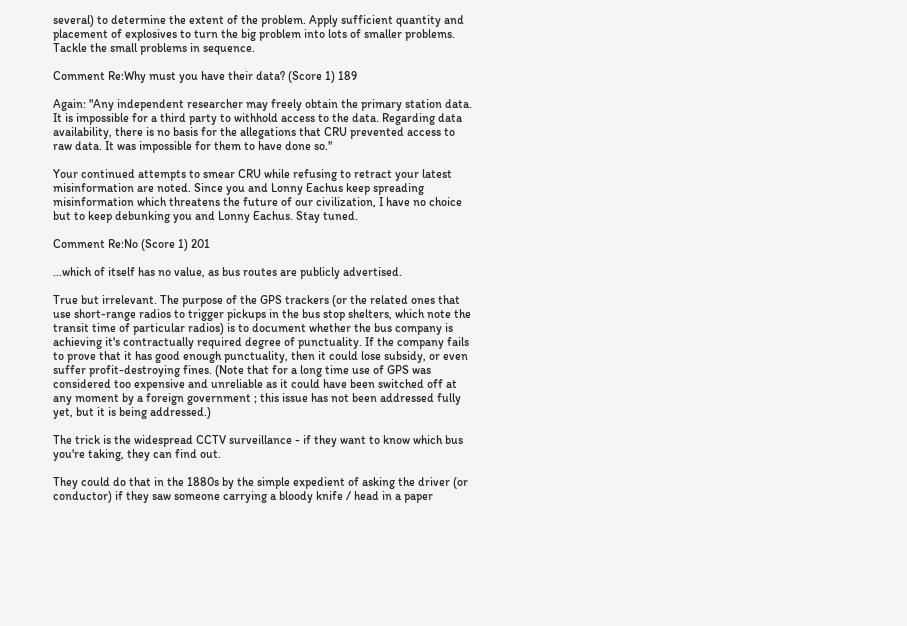several) to determine the extent of the problem. Apply sufficient quantity and placement of explosives to turn the big problem into lots of smaller problems. Tackle the small problems in sequence.

Comment Re:Why must you have their data? (Score 1) 189

Again: "Any independent researcher may freely obtain the primary station data. It is impossible for a third party to withhold access to the data. Regarding data availability, there is no basis for the allegations that CRU prevented access to raw data. It was impossible for them to have done so."

Your continued attempts to smear CRU while refusing to retract your latest misinformation are noted. Since you and Lonny Eachus keep spreading misinformation which threatens the future of our civilization, I have no choice but to keep debunking you and Lonny Eachus. Stay tuned.

Comment Re:No (Score 1) 201

...which of itself has no value, as bus routes are publicly advertised.

True but irrelevant. The purpose of the GPS trackers (or the related ones that use short-range radios to trigger pickups in the bus stop shelters, which note the transit time of particular radios) is to document whether the bus company is achieving it's contractually required degree of punctuality. If the company fails to prove that it has good enough punctuality, then it could lose subsidy, or even suffer profit-destroying fines. (Note that for a long time use of GPS was considered too expensive and unreliable as it could have been switched off at any moment by a foreign government ; this issue has not been addressed fully yet, but it is being addressed.)

The trick is the widespread CCTV surveillance - if they want to know which bus you're taking, they can find out.

They could do that in the 1880s by the simple expedient of asking the driver (or conductor) if they saw someone carrying a bloody knife / head in a paper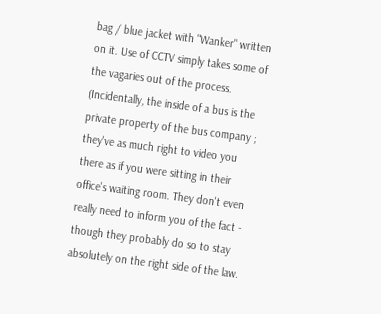bag / blue jacket with "Wanker" written on it. Use of CCTV simply takes some of the vagaries out of the process. (Incidentally, the inside of a bus is the private property of the bus company ; they've as much right to video you there as if you were sitting in their office's waiting room. They don't even really need to inform you of the fact - though they probably do so to stay absolutely on the right side of the law.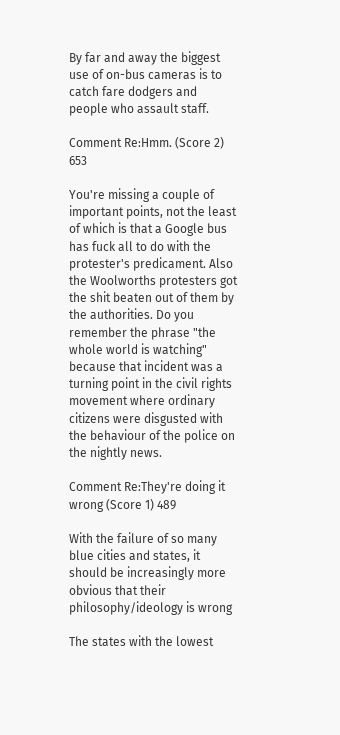By far and away the biggest use of on-bus cameras is to catch fare dodgers and people who assault staff.

Comment Re:Hmm. (Score 2) 653

You're missing a couple of important points, not the least of which is that a Google bus has fuck all to do with the protester's predicament. Also the Woolworths protesters got the shit beaten out of them by the authorities. Do you remember the phrase "the whole world is watching" because that incident was a turning point in the civil rights movement where ordinary citizens were disgusted with the behaviour of the police on the nightly news.

Comment Re:They're doing it wrong (Score 1) 489

With the failure of so many blue cities and states, it should be increasingly more obvious that their philosophy/ideology is wrong

The states with the lowest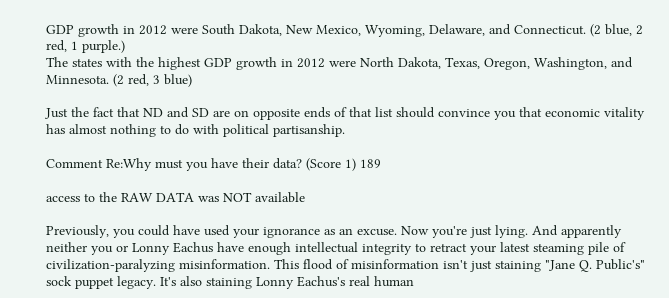GDP growth in 2012 were South Dakota, New Mexico, Wyoming, Delaware, and Connecticut. (2 blue, 2 red, 1 purple.)
The states with the highest GDP growth in 2012 were North Dakota, Texas, Oregon, Washington, and Minnesota. (2 red, 3 blue)

Just the fact that ND and SD are on opposite ends of that list should convince you that economic vitality has almost nothing to do with political partisanship.

Comment Re:Why must you have their data? (Score 1) 189

access to the RAW DATA was NOT available

Previously, you could have used your ignorance as an excuse. Now you're just lying. And apparently neither you or Lonny Eachus have enough intellectual integrity to retract your latest steaming pile of civilization-paralyzing misinformation. This flood of misinformation isn't just staining "Jane Q. Public's" sock puppet legacy. It's also staining Lonny Eachus's real human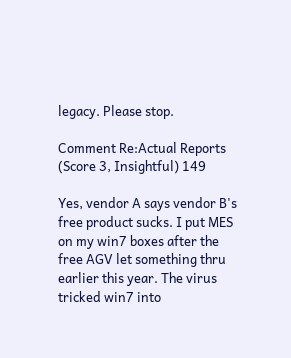legacy. Please stop.

Comment Re:Actual Reports (Score 3, Insightful) 149

Yes, vendor A says vendor B's free product sucks. I put MES on my win7 boxes after the free AGV let something thru earlier this year. The virus tricked win7 into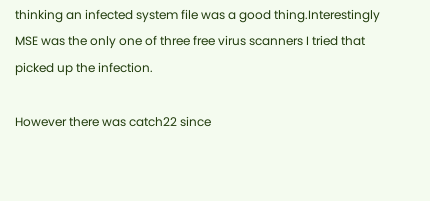thinking an infected system file was a good thing.Interestingly MSE was the only one of three free virus scanners I tried that picked up the infection.

However there was catch22 since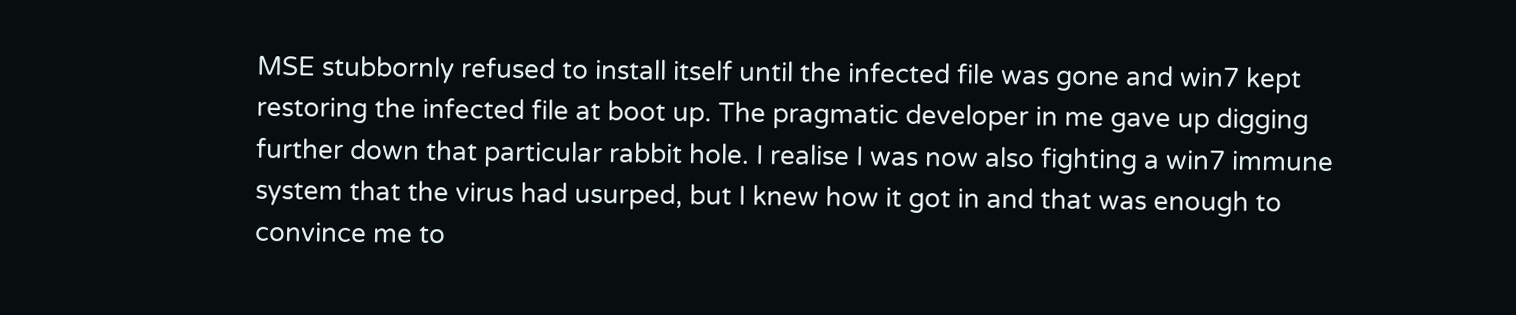MSE stubbornly refused to install itself until the infected file was gone and win7 kept restoring the infected file at boot up. The pragmatic developer in me gave up digging further down that particular rabbit hole. I realise I was now also fighting a win7 immune system that the virus had usurped, but I knew how it got in and that was enough to convince me to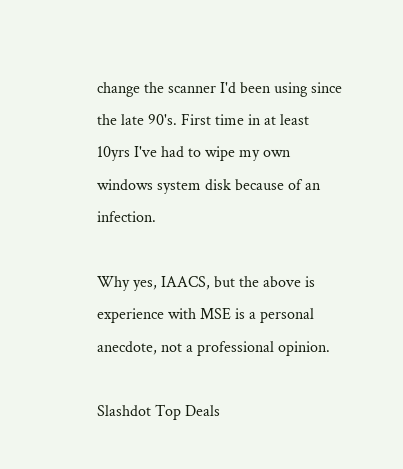change the scanner I'd been using since the late 90's. First time in at least 10yrs I've had to wipe my own windows system disk because of an infection.

Why yes, IAACS, but the above is experience with MSE is a personal anecdote, not a professional opinion.

Slashdot Top Deals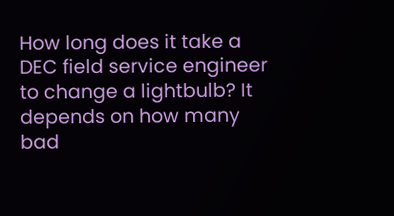How long does it take a DEC field service engineer to change a lightbulb? It depends on how many bad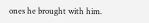ones he brought with him.